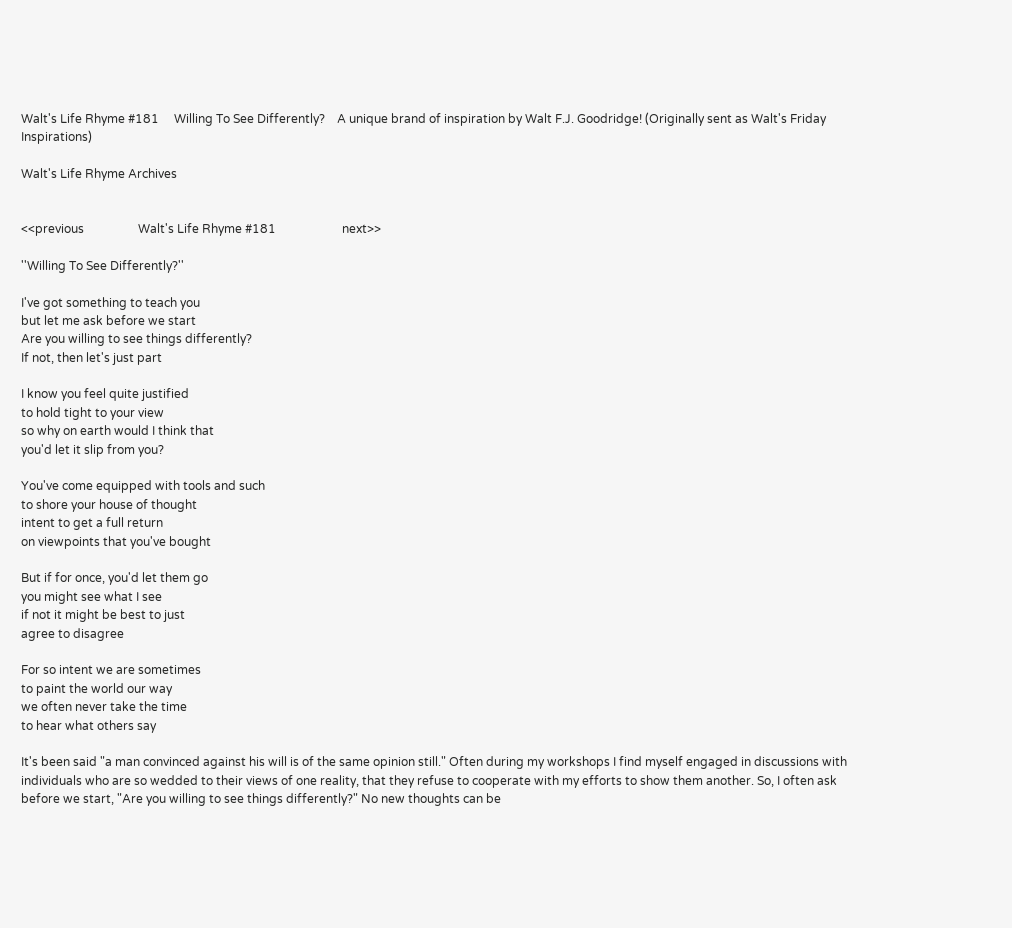Walt's Life Rhyme #181     Willing To See Differently?    A unique brand of inspiration by Walt F.J. Goodridge! (Originally sent as Walt's Friday Inspirations)

Walt's Life Rhyme Archives


<<previous                  Walt's Life Rhyme #181                      next>>

''Willing To See Differently?''

I've got something to teach you
but let me ask before we start
Are you willing to see things differently?
If not, then let's just part

I know you feel quite justified
to hold tight to your view
so why on earth would I think that
you'd let it slip from you?

You've come equipped with tools and such
to shore your house of thought
intent to get a full return
on viewpoints that you've bought

But if for once, you'd let them go
you might see what I see
if not it might be best to just
agree to disagree

For so intent we are sometimes
to paint the world our way
we often never take the time
to hear what others say

It's been said "a man convinced against his will is of the same opinion still." Often during my workshops I find myself engaged in discussions with individuals who are so wedded to their views of one reality, that they refuse to cooperate with my efforts to show them another. So, I often ask before we start, "Are you willing to see things differently?" No new thoughts can be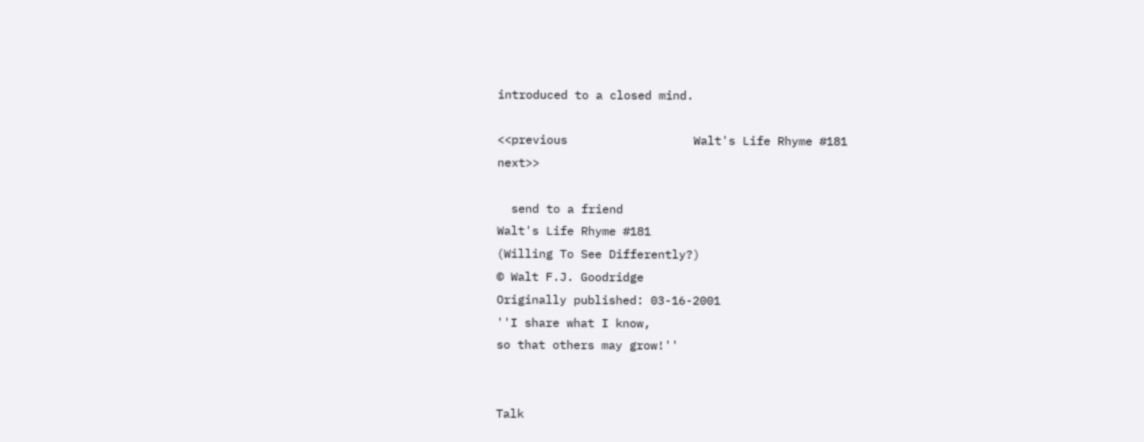introduced to a closed mind.

<<previous                  Walt's Life Rhyme #181                      next>>

  send to a friend
Walt's Life Rhyme #181
(Willing To See Differently?)
© Walt F.J. Goodridge
Originally published: 03-16-2001
''I share what I know,
so that others may grow!''


Talk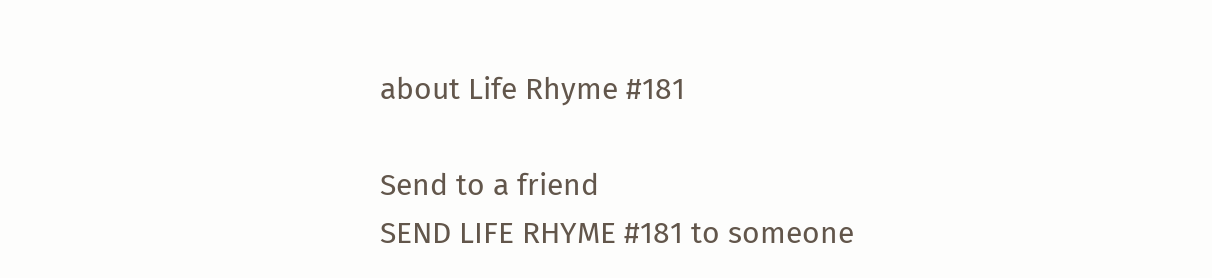about Life Rhyme #181

Send to a friend
SEND LIFE RHYME #181 to someone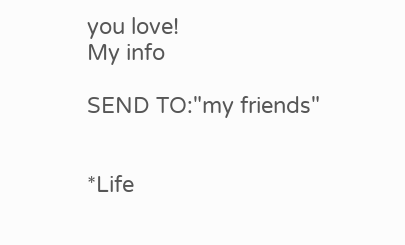you love!
My info

SEND TO:"my friends"


*Life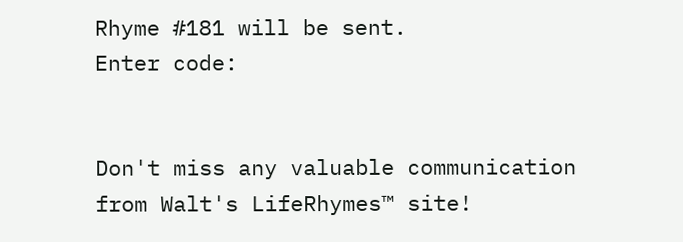Rhyme #181 will be sent.
Enter code:


Don't miss any valuable communication from Walt's LifeRhymes™ site!